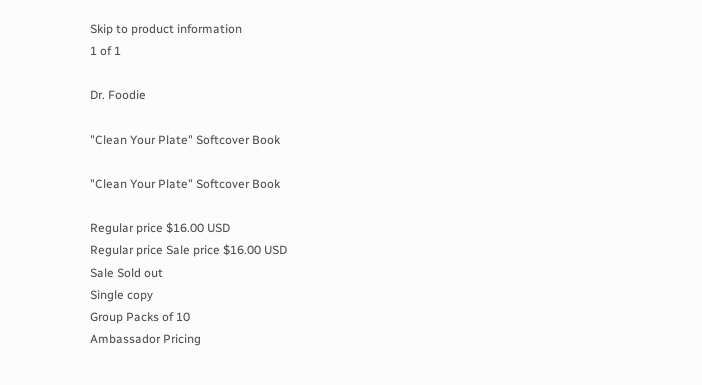Skip to product information
1 of 1

Dr. Foodie

"Clean Your Plate" Softcover Book

"Clean Your Plate" Softcover Book

Regular price $16.00 USD
Regular price Sale price $16.00 USD
Sale Sold out
Single copy
Group Packs of 10
Ambassador Pricing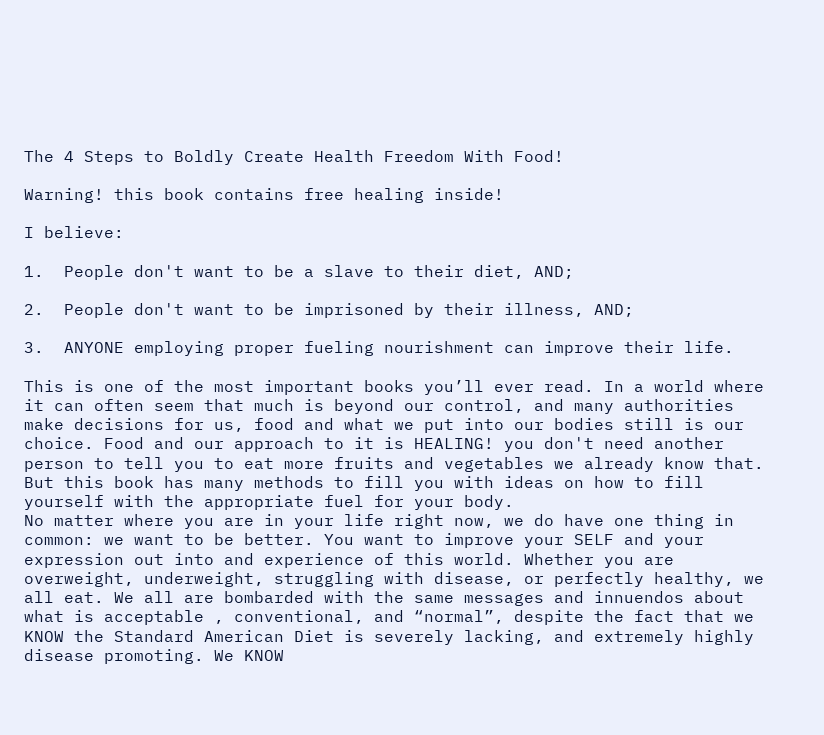The 4 Steps to Boldly Create Health Freedom With Food!

Warning! this book contains free healing inside!

I believe:

1.  People don't want to be a slave to their diet, AND;

2.  People don't want to be imprisoned by their illness, AND;

3.  ANYONE employing proper fueling nourishment can improve their life.

This is one of the most important books you’ll ever read. In a world where it can often seem that much is beyond our control, and many authorities make decisions for us, food and what we put into our bodies still is our choice. Food and our approach to it is HEALING! you don't need another person to tell you to eat more fruits and vegetables we already know that. But this book has many methods to fill you with ideas on how to fill yourself with the appropriate fuel for your body.
No matter where you are in your life right now, we do have one thing in common: we want to be better. You want to improve your SELF and your expression out into and experience of this world. Whether you are overweight, underweight, struggling with disease, or perfectly healthy, we all eat. We all are bombarded with the same messages and innuendos about what is acceptable , conventional, and “normal”, despite the fact that we KNOW the Standard American Diet is severely lacking, and extremely highly disease promoting. We KNOW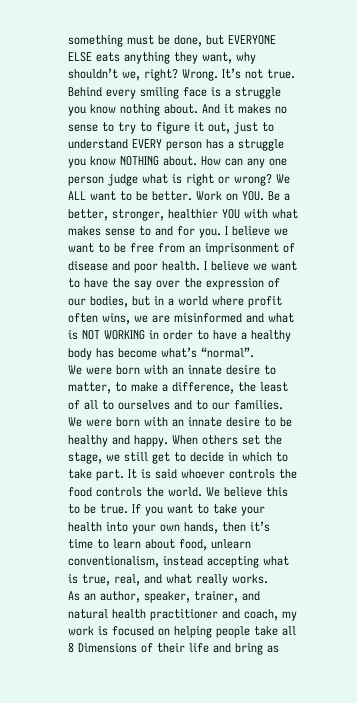something must be done, but EVERYONE ELSE eats anything they want, why shouldn’t we, right? Wrong. It’s not true. Behind every smiling face is a struggle you know nothing about. And it makes no sense to try to figure it out, just to understand EVERY person has a struggle you know NOTHING about. How can any one person judge what is right or wrong? We ALL want to be better. Work on YOU. Be a better, stronger, healthier YOU with what makes sense to and for you. I believe we want to be free from an imprisonment of disease and poor health. I believe we want to have the say over the expression of our bodies, but in a world where profit often wins, we are misinformed and what is NOT WORKING in order to have a healthy body has become what’s “normal”.
We were born with an innate desire to matter, to make a difference, the least of all to ourselves and to our families. We were born with an innate desire to be healthy and happy. When others set the stage, we still get to decide in which to take part. It is said whoever controls the food controls the world. We believe this to be true. If you want to take your health into your own hands, then it’s time to learn about food, unlearn conventionalism, instead accepting what is true, real, and what really works.
As an author, speaker, trainer, and natural health practitioner and coach, my work is focused on helping people take all 8 Dimensions of their life and bring as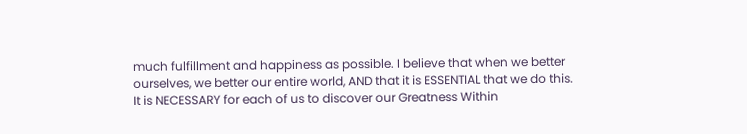much fulfillment and happiness as possible. I believe that when we better ourselves, we better our entire world, AND that it is ESSENTIAL that we do this. It is NECESSARY for each of us to discover our Greatness Within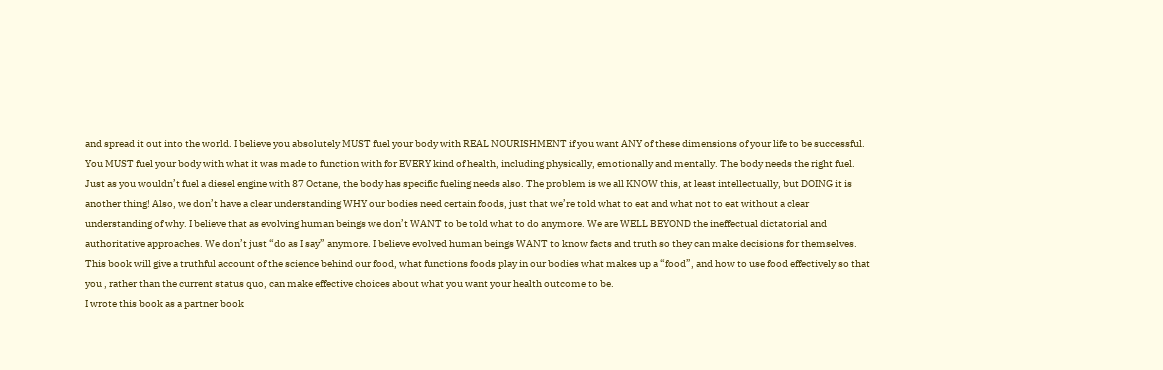and spread it out into the world. I believe you absolutely MUST fuel your body with REAL NOURISHMENT if you want ANY of these dimensions of your life to be successful. You MUST fuel your body with what it was made to function with for EVERY kind of health, including physically, emotionally and mentally. The body needs the right fuel. Just as you wouldn’t fuel a diesel engine with 87 Octane, the body has specific fueling needs also. The problem is we all KNOW this, at least intellectually, but DOING it is another thing! Also, we don’t have a clear understanding WHY our bodies need certain foods, just that we’re told what to eat and what not to eat without a clear understanding of why. I believe that as evolving human beings we don’t WANT to be told what to do anymore. We are WELL BEYOND the ineffectual dictatorial and authoritative approaches. We don’t just “do as I say” anymore. I believe evolved human beings WANT to know facts and truth so they can make decisions for themselves.
This book will give a truthful account of the science behind our food, what functions foods play in our bodies what makes up a “food”, and how to use food effectively so that you , rather than the current status quo, can make effective choices about what you want your health outcome to be.
I wrote this book as a partner book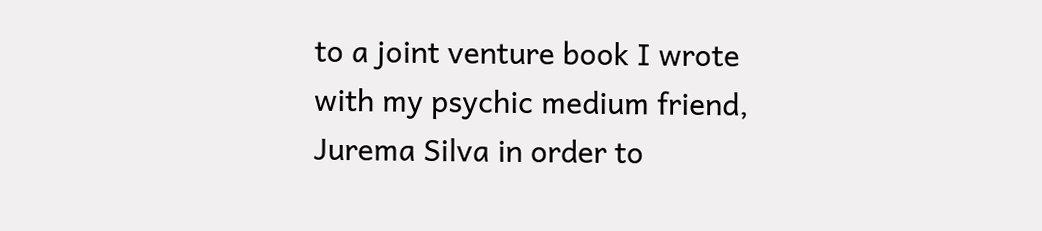to a joint venture book I wrote with my psychic medium friend, Jurema Silva in order to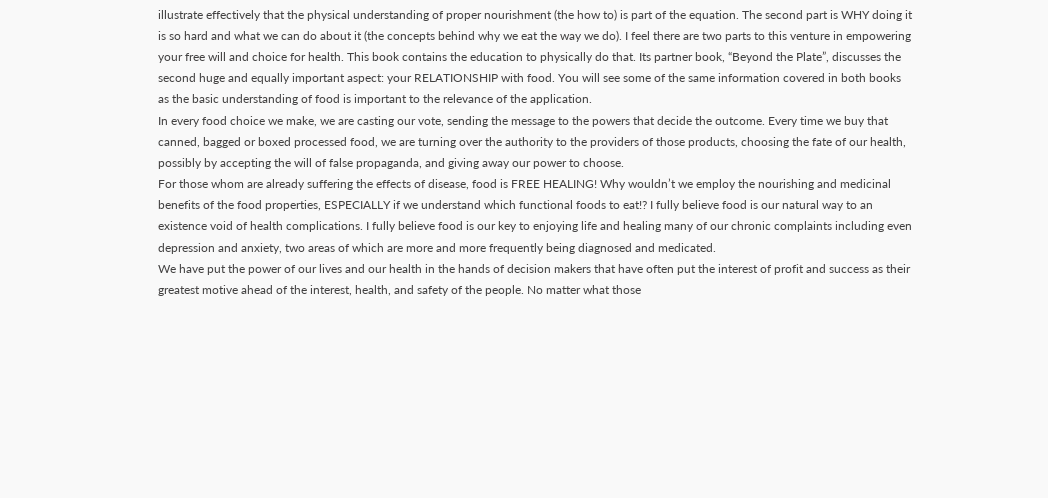illustrate effectively that the physical understanding of proper nourishment (the how to) is part of the equation. The second part is WHY doing it is so hard and what we can do about it (the concepts behind why we eat the way we do). I feel there are two parts to this venture in empowering your free will and choice for health. This book contains the education to physically do that. Its partner book, “Beyond the Plate”, discusses the second huge and equally important aspect: your RELATIONSHIP with food. You will see some of the same information covered in both books as the basic understanding of food is important to the relevance of the application.
In every food choice we make, we are casting our vote, sending the message to the powers that decide the outcome. Every time we buy that canned, bagged or boxed processed food, we are turning over the authority to the providers of those products, choosing the fate of our health, possibly by accepting the will of false propaganda, and giving away our power to choose.
For those whom are already suffering the effects of disease, food is FREE HEALING! Why wouldn’t we employ the nourishing and medicinal benefits of the food properties, ESPECIALLY if we understand which functional foods to eat!? I fully believe food is our natural way to an existence void of health complications. I fully believe food is our key to enjoying life and healing many of our chronic complaints including even depression and anxiety, two areas of which are more and more frequently being diagnosed and medicated.
We have put the power of our lives and our health in the hands of decision makers that have often put the interest of profit and success as their greatest motive ahead of the interest, health, and safety of the people. No matter what those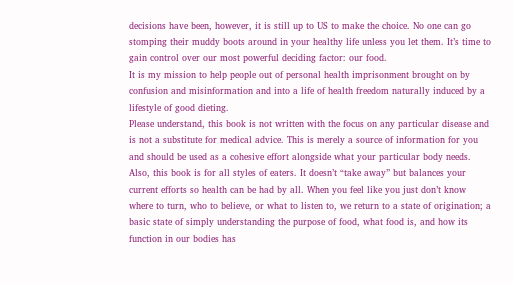decisions have been, however, it is still up to US to make the choice. No one can go stomping their muddy boots around in your healthy life unless you let them. It’s time to gain control over our most powerful deciding factor: our food.
It is my mission to help people out of personal health imprisonment brought on by confusion and misinformation and into a life of health freedom naturally induced by a lifestyle of good dieting.
Please understand, this book is not written with the focus on any particular disease and is not a substitute for medical advice. This is merely a source of information for you and should be used as a cohesive effort alongside what your particular body needs.
Also, this book is for all styles of eaters. It doesn’t “take away” but balances your current efforts so health can be had by all. When you feel like you just don’t know where to turn, who to believe, or what to listen to, we return to a state of origination; a basic state of simply understanding the purpose of food, what food is, and how its function in our bodies has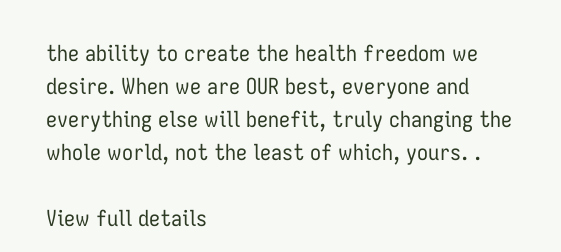the ability to create the health freedom we desire. When we are OUR best, everyone and everything else will benefit, truly changing the whole world, not the least of which, yours. .

View full details